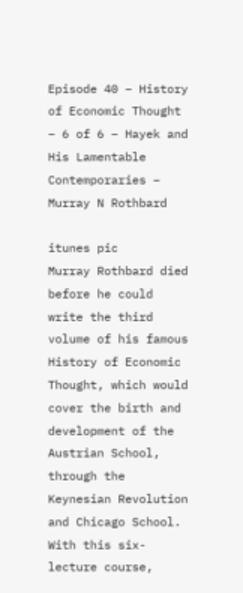Episode 40 – History of Economic Thought – 6 of 6 – Hayek and His Lamentable Contemporaries – Murray N Rothbard

itunes pic
Murray Rothbard died before he could write the third volume of his famous History of Economic Thought, which would cover the birth and development of the Austrian School, through the Keynesian Revolution and Chicago School. With this six-lecture course,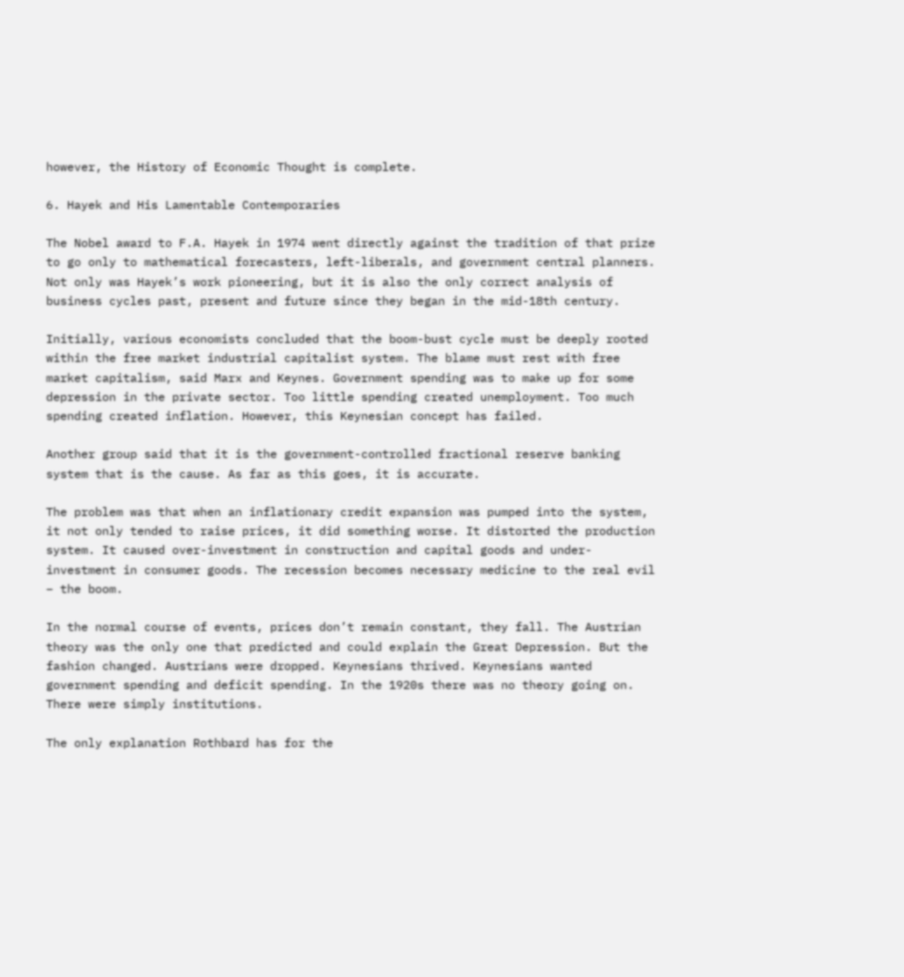however, the History of Economic Thought is complete.

6. Hayek and His Lamentable Contemporaries

The Nobel award to F.A. Hayek in 1974 went directly against the tradition of that prize to go only to mathematical forecasters, left-liberals, and government central planners. Not only was Hayek’s work pioneering, but it is also the only correct analysis of business cycles past, present and future since they began in the mid-18th century.

Initially, various economists concluded that the boom-bust cycle must be deeply rooted within the free market industrial capitalist system. The blame must rest with free market capitalism, said Marx and Keynes. Government spending was to make up for some depression in the private sector. Too little spending created unemployment. Too much spending created inflation. However, this Keynesian concept has failed.

Another group said that it is the government-controlled fractional reserve banking system that is the cause. As far as this goes, it is accurate.

The problem was that when an inflationary credit expansion was pumped into the system, it not only tended to raise prices, it did something worse. It distorted the production system. It caused over-investment in construction and capital goods and under-investment in consumer goods. The recession becomes necessary medicine to the real evil – the boom.

In the normal course of events, prices don’t remain constant, they fall. The Austrian theory was the only one that predicted and could explain the Great Depression. But the fashion changed. Austrians were dropped. Keynesians thrived. Keynesians wanted government spending and deficit spending. In the 1920s there was no theory going on. There were simply institutions.

The only explanation Rothbard has for the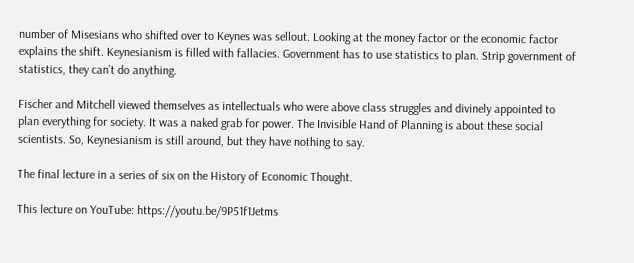number of Misesians who shifted over to Keynes was sellout. Looking at the money factor or the economic factor explains the shift. Keynesianism is filled with fallacies. Government has to use statistics to plan. Strip government of statistics, they can’t do anything.

Fischer and Mitchell viewed themselves as intellectuals who were above class struggles and divinely appointed to plan everything for society. It was a naked grab for power. The Invisible Hand of Planning is about these social scientists. So, Keynesianism is still around, but they have nothing to say.

The final lecture in a series of six on the History of Economic Thought.

This lecture on YouTube: https://youtu.be/9P51f1Jetms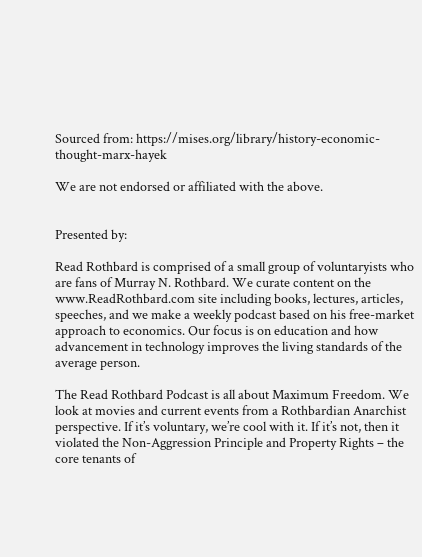Sourced from: https://mises.org/library/history-economic-thought-marx-hayek

We are not endorsed or affiliated with the above.


Presented by:

Read Rothbard is comprised of a small group of voluntaryists who are fans of Murray N. Rothbard. We curate content on the www.ReadRothbard.com site including books, lectures, articles, speeches, and we make a weekly podcast based on his free-market approach to economics. Our focus is on education and how advancement in technology improves the living standards of the average person.

The Read Rothbard Podcast is all about Maximum Freedom. We look at movies and current events from a Rothbardian Anarchist perspective. If it’s voluntary, we’re cool with it. If it’s not, then it violated the Non-Aggression Principle and Property Rights – the core tenants of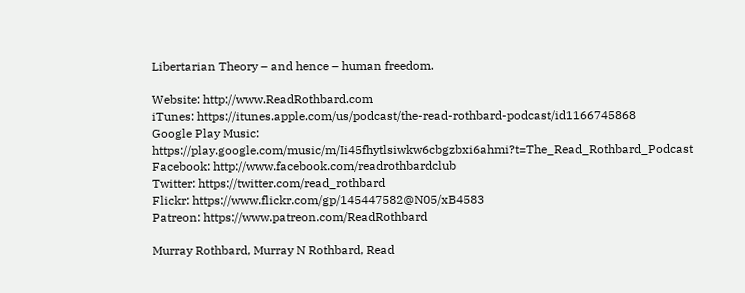Libertarian Theory – and hence – human freedom.

Website: http://www.ReadRothbard.com
iTunes: https://itunes.apple.com/us/podcast/the-read-rothbard-podcast/id1166745868
Google Play Music: https://play.google.com/music/m/Ii45fhytlsiwkw6cbgzbxi6ahmi?t=The_Read_Rothbard_Podcast
Facebook: http://www.facebook.com/readrothbardclub
Twitter: https://twitter.com/read_rothbard
Flickr: https://www.flickr.com/gp/145447582@N05/xB4583
Patreon: https://www.patreon.com/ReadRothbard

Murray Rothbard, Murray N Rothbard, Read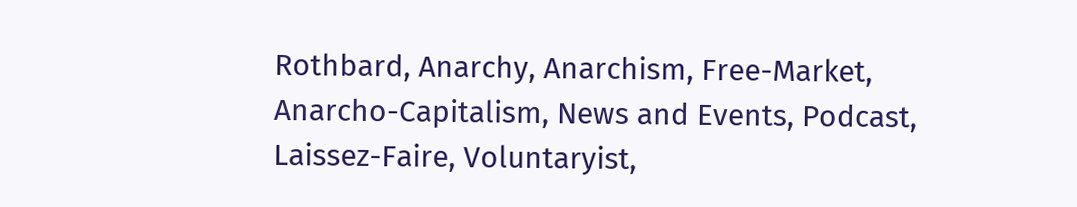Rothbard, Anarchy, Anarchism, Free-Market, Anarcho-Capitalism, News and Events, Podcast, Laissez-Faire, Voluntaryist,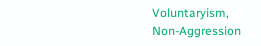Voluntaryism, Non-Aggression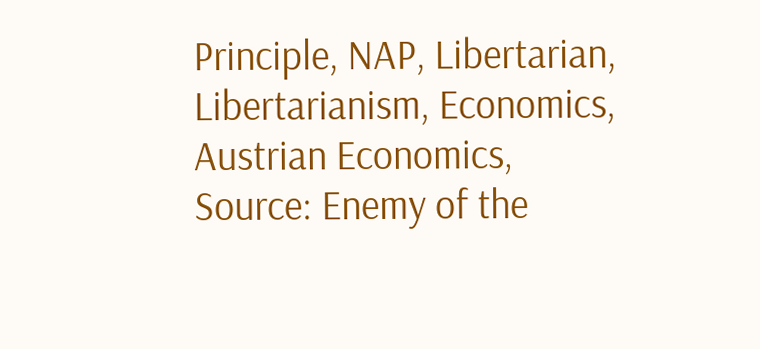Principle, NAP, Libertarian, Libertarianism, Economics, Austrian Economics,
Source: Enemy of the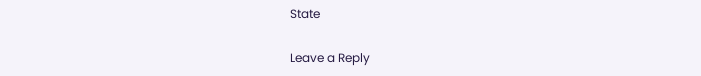State

Leave a Reply